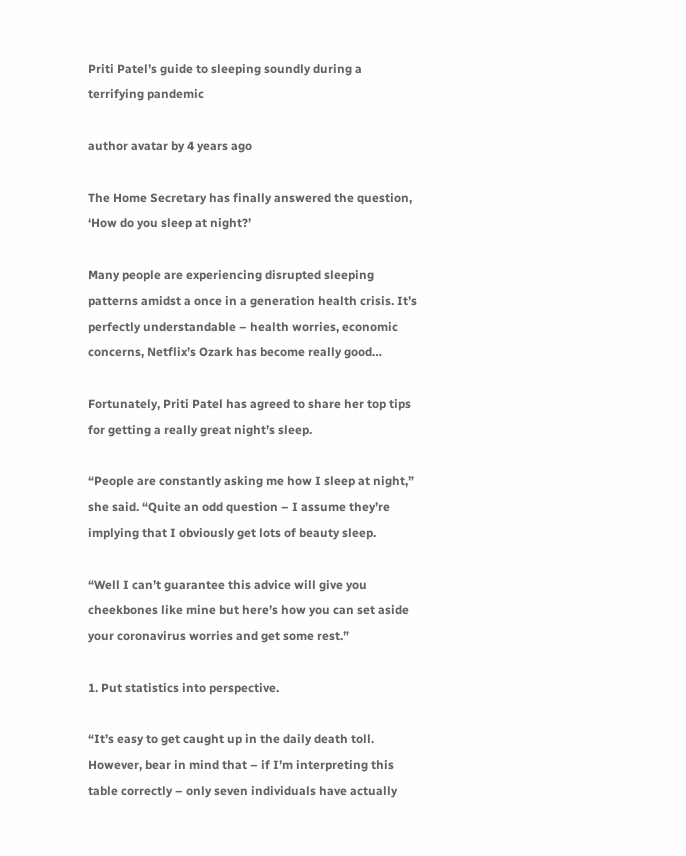Priti Patel’s guide to sleeping soundly during a terrifying pandemic

author avatar by 4 years ago

The Home Secretary has finally answered the question, ‘How do you sleep at night?’

Many people are experiencing disrupted sleeping patterns amidst a once in a generation health crisis. It’s perfectly understandable – health worries, economic concerns, Netflix’s Ozark has become really good…

Fortunately, Priti Patel has agreed to share her top tips for getting a really great night’s sleep.

“People are constantly asking me how I sleep at night,” she said. “Quite an odd question – I assume they’re implying that I obviously get lots of beauty sleep.

“Well I can’t guarantee this advice will give you cheekbones like mine but here’s how you can set aside your coronavirus worries and get some rest.”

1. Put statistics into perspective.

“It’s easy to get caught up in the daily death toll. However, bear in mind that – if I’m interpreting this table correctly – only seven individuals have actually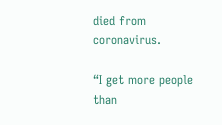died from coronavirus.

“I get more people than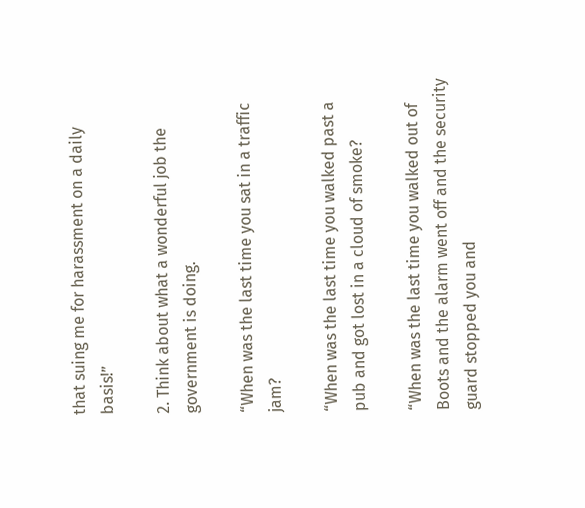that suing me for harassment on a daily basis!”

2. Think about what a wonderful job the government is doing.

“When was the last time you sat in a traffic jam?

“When was the last time you walked past a pub and got lost in a cloud of smoke?

“When was the last time you walked out of Boots and the alarm went off and the security guard stopped you and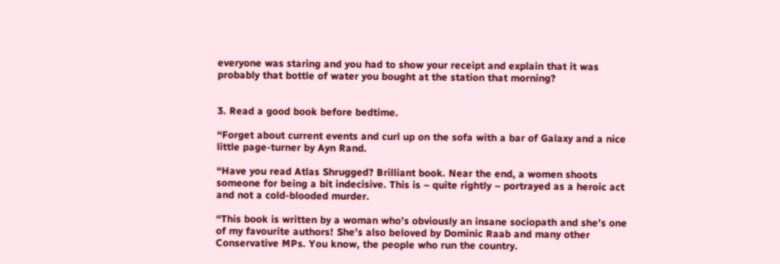everyone was staring and you had to show your receipt and explain that it was probably that bottle of water you bought at the station that morning?


3. Read a good book before bedtime.

“Forget about current events and curl up on the sofa with a bar of Galaxy and a nice little page-turner by Ayn Rand.

“Have you read Atlas Shrugged? Brilliant book. Near the end, a women shoots someone for being a bit indecisive. This is – quite rightly – portrayed as a heroic act and not a cold-blooded murder.

“This book is written by a woman who’s obviously an insane sociopath and she’s one of my favourite authors! She’s also beloved by Dominic Raab and many other Conservative MPs. You know, the people who run the country.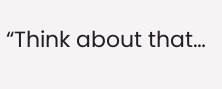“Think about that…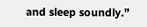and sleep soundly.”